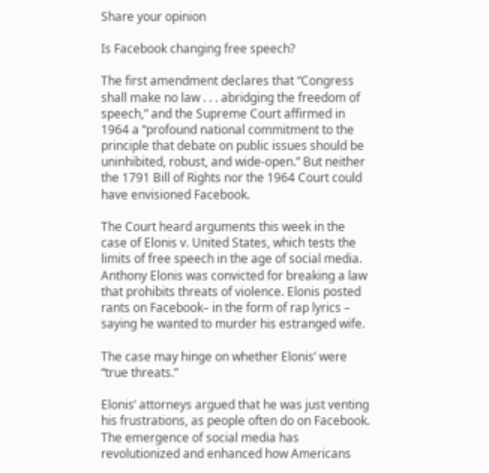Share your opinion

Is Facebook changing free speech?

The first amendment declares that “Congress shall make no law . . . abridging the freedom of speech,” and the Supreme Court affirmed in 1964 a “profound national commitment to the principle that debate on public issues should be uninhibited, robust, and wide-open.” But neither the 1791 Bill of Rights nor the 1964 Court could have envisioned Facebook.

The Court heard arguments this week in the case of Elonis v. United States, which tests the limits of free speech in the age of social media. Anthony Elonis was convicted for breaking a law that prohibits threats of violence. Elonis posted rants on Facebook– in the form of rap lyrics – saying he wanted to murder his estranged wife.

The case may hinge on whether Elonis’ were “true threats.”

Elonis’ attorneys argued that he was just venting his frustrations, as people often do on Facebook. The emergence of social media has revolutionized and enhanced how Americans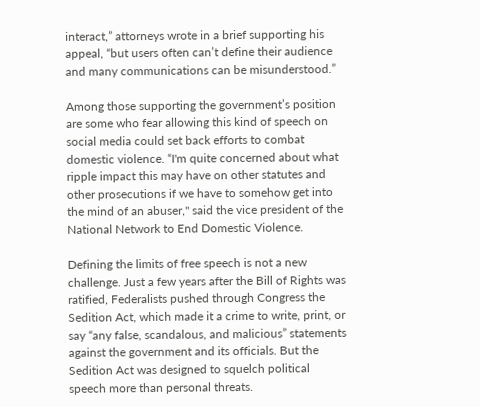interact,” attorneys wrote in a brief supporting his appeal, “but users often can’t define their audience and many communications can be misunderstood.”

Among those supporting the government’s position are some who fear allowing this kind of speech on social media could set back efforts to combat domestic violence. “I'm quite concerned about what ripple impact this may have on other statutes and other prosecutions if we have to somehow get into the mind of an abuser," said the vice president of the National Network to End Domestic Violence.

Defining the limits of free speech is not a new challenge. Just a few years after the Bill of Rights was ratified, Federalists pushed through Congress the Sedition Act, which made it a crime to write, print, or say “any false, scandalous, and malicious” statements against the government and its officials. But the Sedition Act was designed to squelch political speech more than personal threats.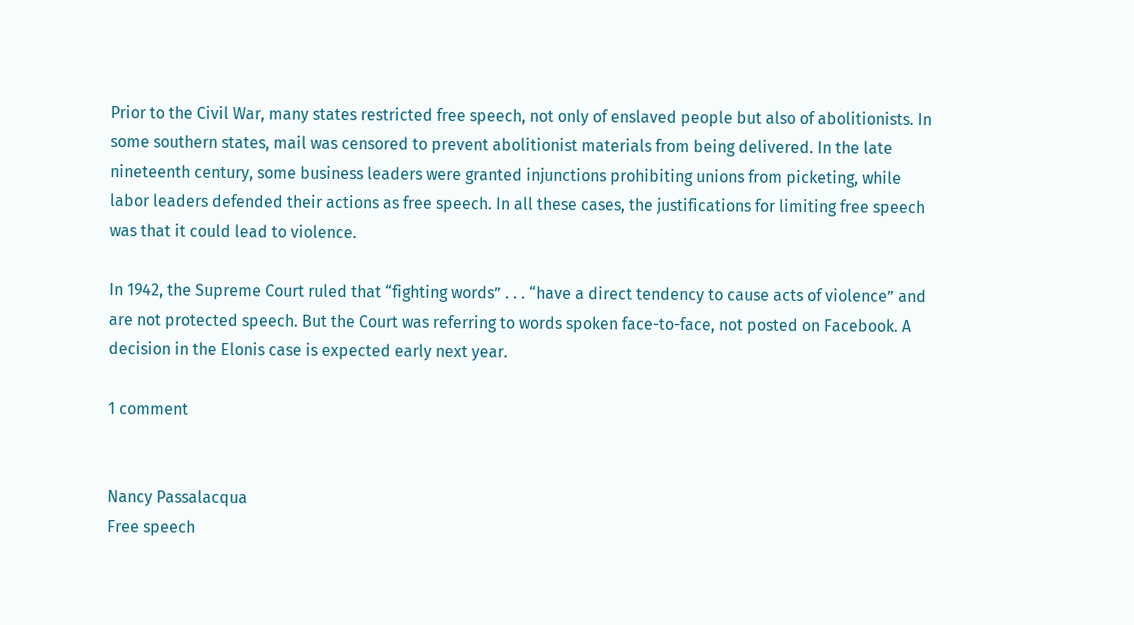Prior to the Civil War, many states restricted free speech, not only of enslaved people but also of abolitionists. In some southern states, mail was censored to prevent abolitionist materials from being delivered. In the late nineteenth century, some business leaders were granted injunctions prohibiting unions from picketing, while labor leaders defended their actions as free speech. In all these cases, the justifications for limiting free speech was that it could lead to violence.

In 1942, the Supreme Court ruled that “fighting words” . . . “have a direct tendency to cause acts of violence” and are not protected speech. But the Court was referring to words spoken face-to-face, not posted on Facebook. A decision in the Elonis case is expected early next year.

1 comment


Nancy Passalacqua
Free speech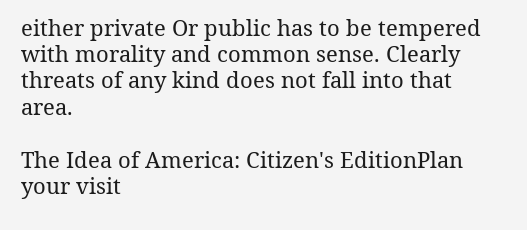either private Or public has to be tempered with morality and common sense. Clearly threats of any kind does not fall into that area.

The Idea of America: Citizen's EditionPlan your visit